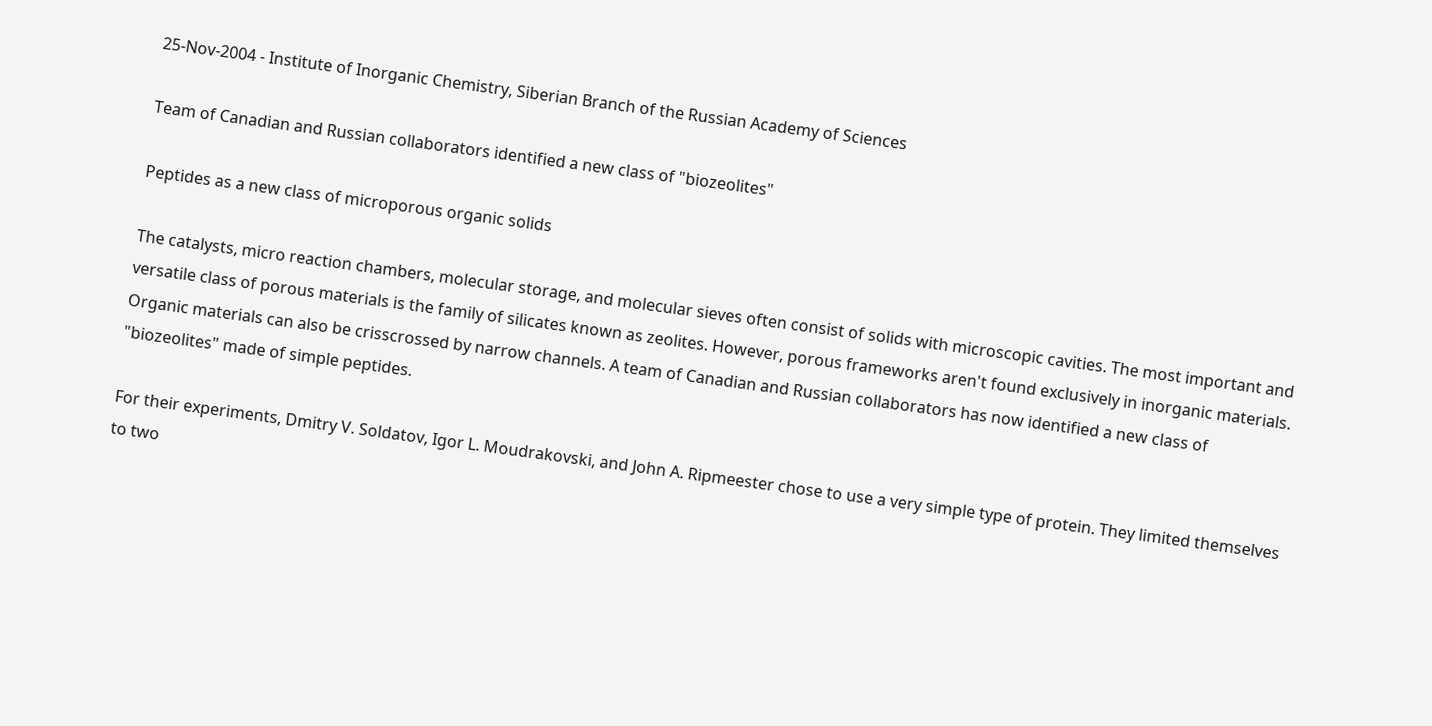25-Nov-2004 - Institute of Inorganic Chemistry, Siberian Branch of the Russian Academy of Sciences

Team of Canadian and Russian collaborators identified a new class of "biozeolites"

Peptides as a new class of microporous organic solids

The catalysts, micro reaction chambers, molecular storage, and molecular sieves often consist of solids with microscopic cavities. The most important and versatile class of porous materials is the family of silicates known as zeolites. However, porous frameworks aren't found exclusively in inorganic materials. Organic materials can also be crisscrossed by narrow channels. A team of Canadian and Russian collaborators has now identified a new class of "biozeolites" made of simple peptides.

For their experiments, Dmitry V. Soldatov, Igor L. Moudrakovski, and John A. Ripmeester chose to use a very simple type of protein. They limited themselves to two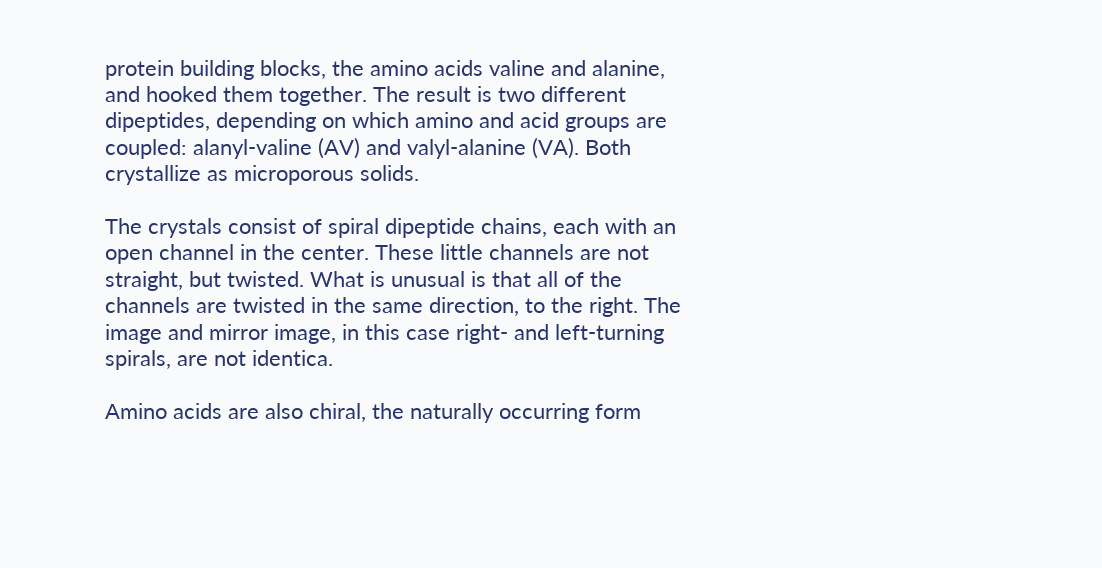protein building blocks, the amino acids valine and alanine, and hooked them together. The result is two different dipeptides, depending on which amino and acid groups are coupled: alanyl-valine (AV) and valyl-alanine (VA). Both crystallize as microporous solids.

The crystals consist of spiral dipeptide chains, each with an open channel in the center. These little channels are not straight, but twisted. What is unusual is that all of the channels are twisted in the same direction, to the right. The image and mirror image, in this case right- and left-turning spirals, are not identica.

Amino acids are also chiral, the naturally occurring form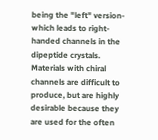being the "left" version-which leads to right-handed channels in the dipeptide crystals. Materials with chiral channels are difficult to produce, but are highly desirable because they are used for the often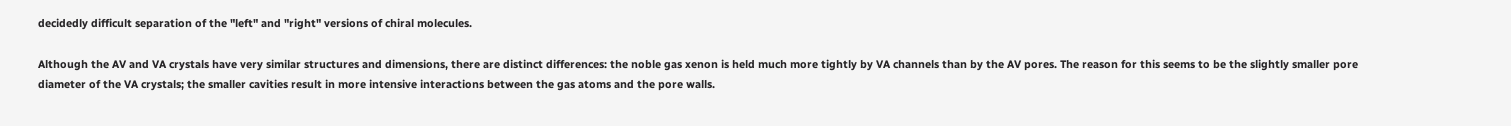decidedly difficult separation of the "left" and "right" versions of chiral molecules.

Although the AV and VA crystals have very similar structures and dimensions, there are distinct differences: the noble gas xenon is held much more tightly by VA channels than by the AV pores. The reason for this seems to be the slightly smaller pore diameter of the VA crystals; the smaller cavities result in more intensive interactions between the gas atoms and the pore walls.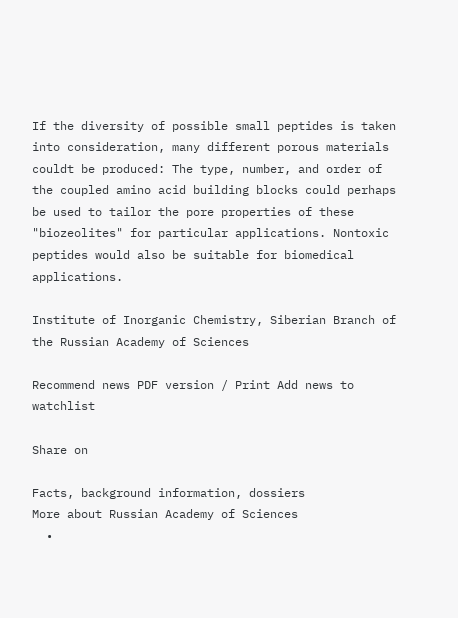If the diversity of possible small peptides is taken into consideration, many different porous materials couldt be produced: The type, number, and order of the coupled amino acid building blocks could perhaps be used to tailor the pore properties of these "biozeolites" for particular applications. Nontoxic peptides would also be suitable for biomedical applications.

Institute of Inorganic Chemistry, Siberian Branch of the Russian Academy of Sciences

Recommend news PDF version / Print Add news to watchlist

Share on

Facts, background information, dossiers
More about Russian Academy of Sciences
  •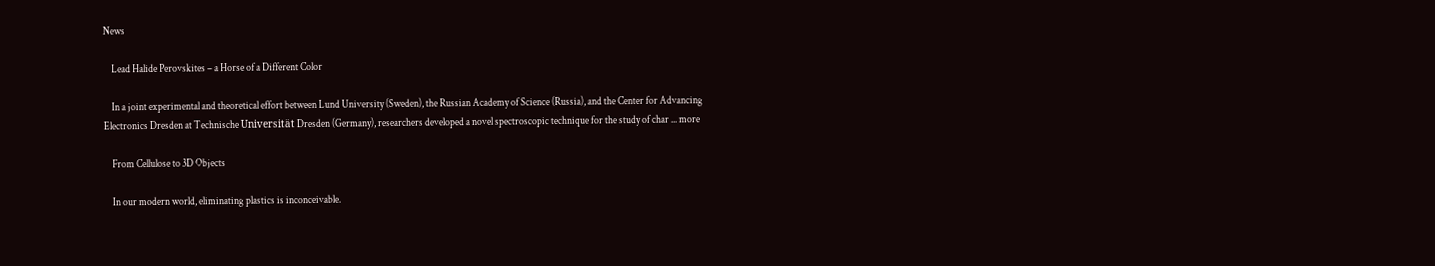News

    Lead Halide Perovskites – a Horse of a Different Color

    In a joint experimental and theoretical effort between Lund University (Sweden), the Russian Academy of Science (Russia), and the Center for Advancing Electronics Dresden at Technische Universität Dresden (Germany), researchers developed a novel spectroscopic technique for the study of char ... more

    From Cellulose to 3D Objects

    In our modern world, eliminating plastics is inconceivable.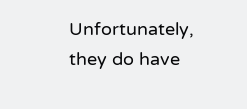Unfortunately, they do have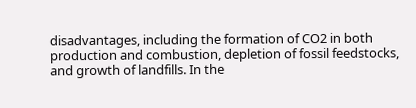disadvantages, including the formation of CO2 in both production and combustion, depletion of fossil feedstocks, and growth of landfills. In the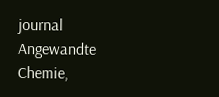journal Angewandte Chemie,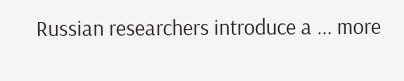Russian researchers introduce a ... more